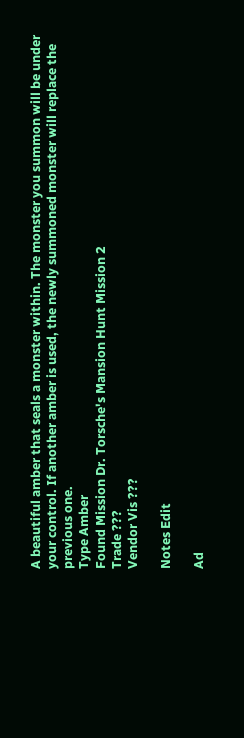A beautiful amber that seals a monster within. The monster you summon will be under your control. If another amber is used, the newly summoned monster will replace the previous one.
Type Amber
Found Mission Dr. Torsche's Mansion Hunt Mission 2
Trade ???
Vendor Vis ???

Notes Edit

Ad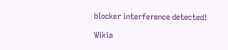blocker interference detected!

Wikia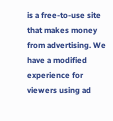is a free-to-use site that makes money from advertising. We have a modified experience for viewers using ad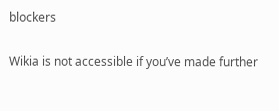blockers

Wikia is not accessible if you’ve made further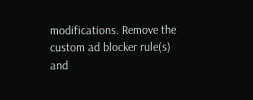modifications. Remove the custom ad blocker rule(s) and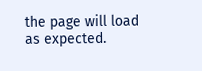the page will load as expected.